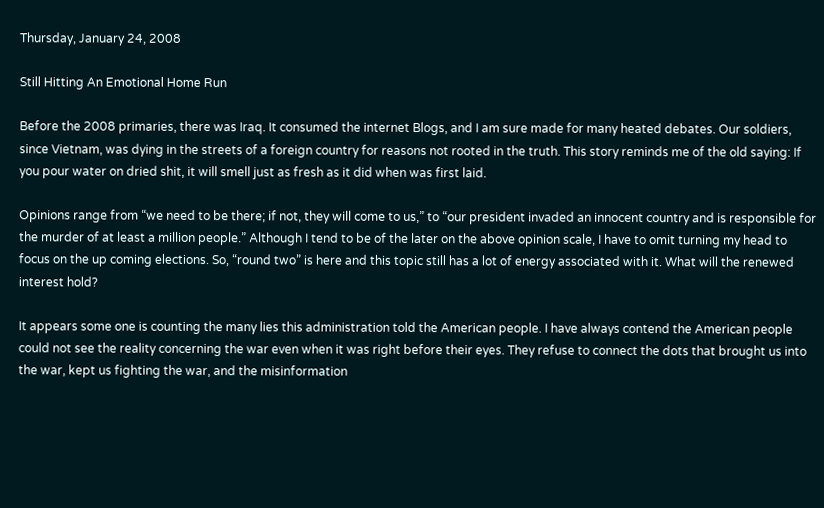Thursday, January 24, 2008

Still Hitting An Emotional Home Run

Before the 2008 primaries, there was Iraq. It consumed the internet Blogs, and I am sure made for many heated debates. Our soldiers, since Vietnam, was dying in the streets of a foreign country for reasons not rooted in the truth. This story reminds me of the old saying: If you pour water on dried shit, it will smell just as fresh as it did when was first laid.

Opinions range from “we need to be there; if not, they will come to us,” to “our president invaded an innocent country and is responsible for the murder of at least a million people.” Although I tend to be of the later on the above opinion scale, I have to omit turning my head to focus on the up coming elections. So, “round two” is here and this topic still has a lot of energy associated with it. What will the renewed interest hold?

It appears some one is counting the many lies this administration told the American people. I have always contend the American people could not see the reality concerning the war even when it was right before their eyes. They refuse to connect the dots that brought us into the war, kept us fighting the war, and the misinformation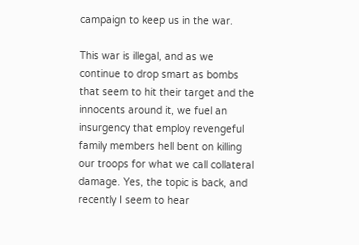campaign to keep us in the war.

This war is illegal, and as we continue to drop smart as bombs that seem to hit their target and the innocents around it, we fuel an insurgency that employ revengeful family members hell bent on killing our troops for what we call collateral damage. Yes, the topic is back, and recently I seem to hear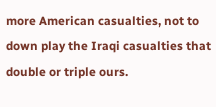more American casualties, not to down play the Iraqi casualties that double or triple ours.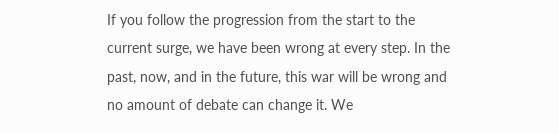If you follow the progression from the start to the current surge, we have been wrong at every step. In the past, now, and in the future, this war will be wrong and no amount of debate can change it. We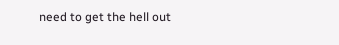need to get the hell out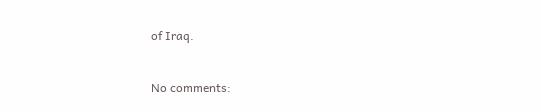of Iraq.


No comments: